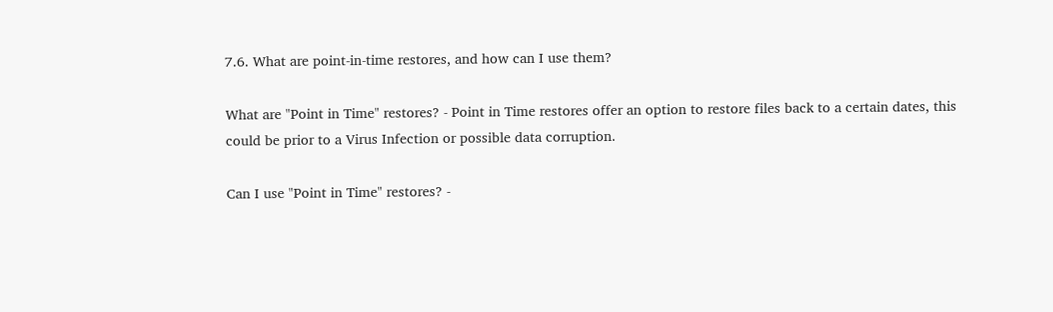7.6. What are point-in-time restores, and how can I use them?

What are "Point in Time" restores? - Point in Time restores offer an option to restore files back to a certain dates, this could be prior to a Virus Infection or possible data corruption.

Can I use "Point in Time" restores? -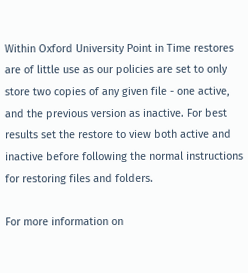Within Oxford University Point in Time restores are of little use as our policies are set to only store two copies of any given file - one active, and the previous version as inactive. For best results set the restore to view both active and inactive before following the normal instructions for restoring files and folders.

For more information on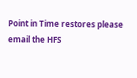Point in Time restores please email the HFS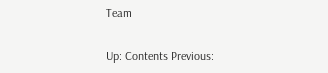Team

Up: Contents Previous: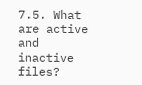7.5. What are active and inactive files?